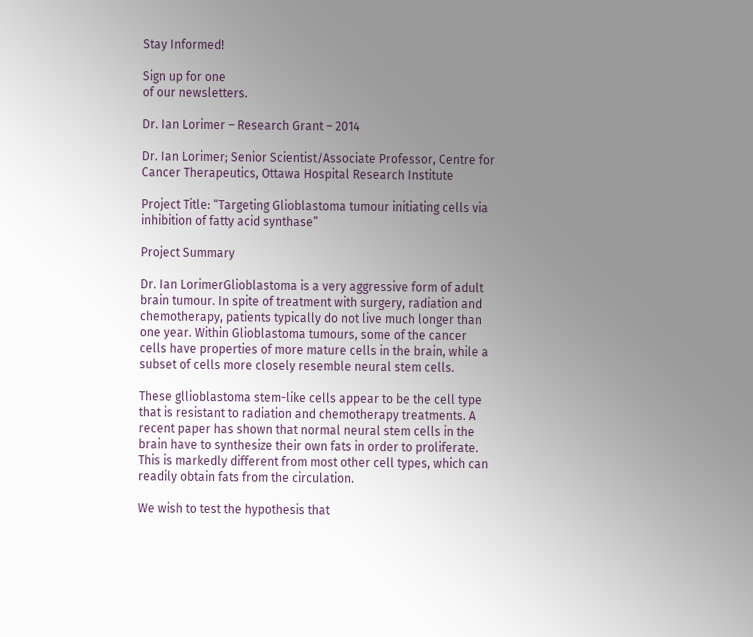Stay Informed!

Sign up for one
of our newsletters.

Dr. Ian Lorimer – Research Grant – 2014

Dr. Ian Lorimer; Senior Scientist/Associate Professor, Centre for Cancer Therapeutics, Ottawa Hospital Research Institute

Project Title: “Targeting Glioblastoma tumour initiating cells via inhibition of fatty acid synthase”

Project Summary

Dr. Ian LorimerGlioblastoma is a very aggressive form of adult brain tumour. In spite of treatment with surgery, radiation and chemotherapy, patients typically do not live much longer than one year. Within Glioblastoma tumours, some of the cancer cells have properties of more mature cells in the brain, while a subset of cells more closely resemble neural stem cells.

These gllioblastoma stem-like cells appear to be the cell type that is resistant to radiation and chemotherapy treatments. A recent paper has shown that normal neural stem cells in the brain have to synthesize their own fats in order to proliferate. This is markedly different from most other cell types, which can readily obtain fats from the circulation.

We wish to test the hypothesis that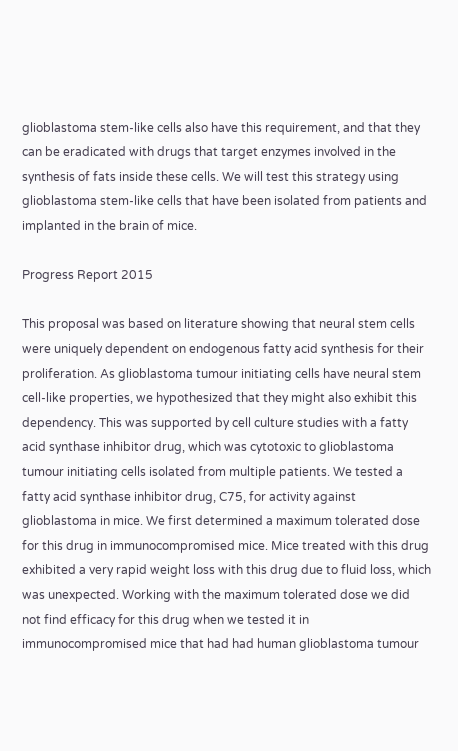glioblastoma stem-like cells also have this requirement, and that they can be eradicated with drugs that target enzymes involved in the synthesis of fats inside these cells. We will test this strategy using glioblastoma stem-like cells that have been isolated from patients and implanted in the brain of mice.

Progress Report 2015

This proposal was based on literature showing that neural stem cells were uniquely dependent on endogenous fatty acid synthesis for their proliferation. As glioblastoma tumour initiating cells have neural stem cell-like properties, we hypothesized that they might also exhibit this dependency. This was supported by cell culture studies with a fatty acid synthase inhibitor drug, which was cytotoxic to glioblastoma tumour initiating cells isolated from multiple patients. We tested a fatty acid synthase inhibitor drug, C75, for activity against glioblastoma in mice. We first determined a maximum tolerated dose for this drug in immunocompromised mice. Mice treated with this drug exhibited a very rapid weight loss with this drug due to fluid loss, which was unexpected. Working with the maximum tolerated dose we did not find efficacy for this drug when we tested it in immunocompromised mice that had had human glioblastoma tumour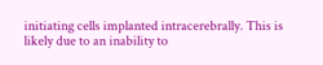initiating cells implanted intracerebrally. This is likely due to an inability to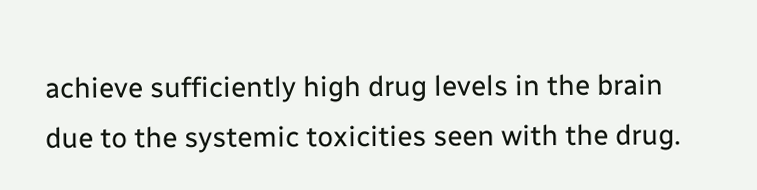achieve sufficiently high drug levels in the brain due to the systemic toxicities seen with the drug.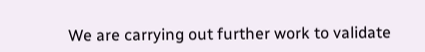We are carrying out further work to validate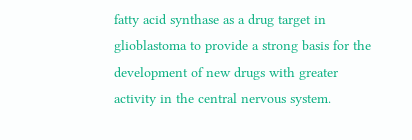fatty acid synthase as a drug target in glioblastoma to provide a strong basis for the development of new drugs with greater activity in the central nervous system.